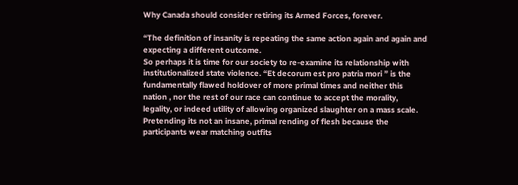Why Canada should consider retiring its Armed Forces, forever.

“The definition of insanity is repeating the same action again and again and expecting a different outcome.
So perhaps it is time for our society to re-examine its relationship with institutionalized state violence. “Et decorum est pro patria mori ” is the fundamentally flawed holdover of more primal times and neither this nation , nor the rest of our race can continue to accept the morality, legality, or indeed utility of allowing organized slaughter on a mass scale. Pretending its not an insane, primal rending of flesh because the participants wear matching outfits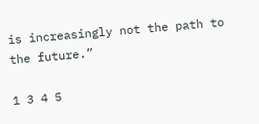is increasingly not the path to the future.”

1 3 4 5